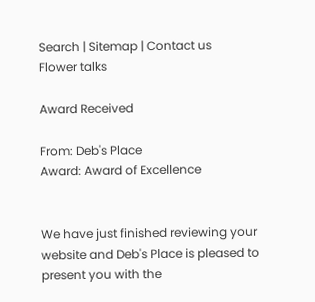Search | Sitemap | Contact us
Flower talks

Award Received

From: Deb's Place
Award: Award of Excellence


We have just finished reviewing your website and Deb's Place is pleased to
present you with the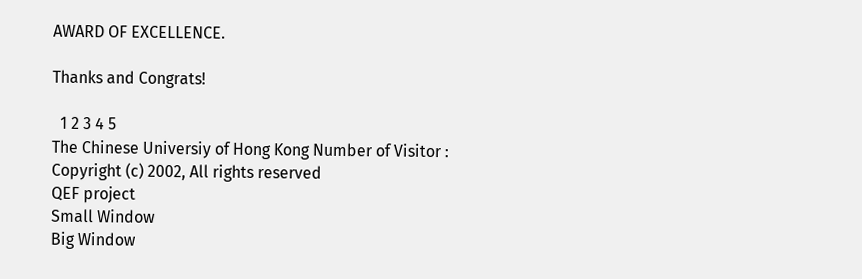AWARD OF EXCELLENCE.

Thanks and Congrats!

  1 2 3 4 5
The Chinese Universiy of Hong Kong Number of Visitor :
Copyright (c) 2002, All rights reserved
QEF project
Small Window
Big Window